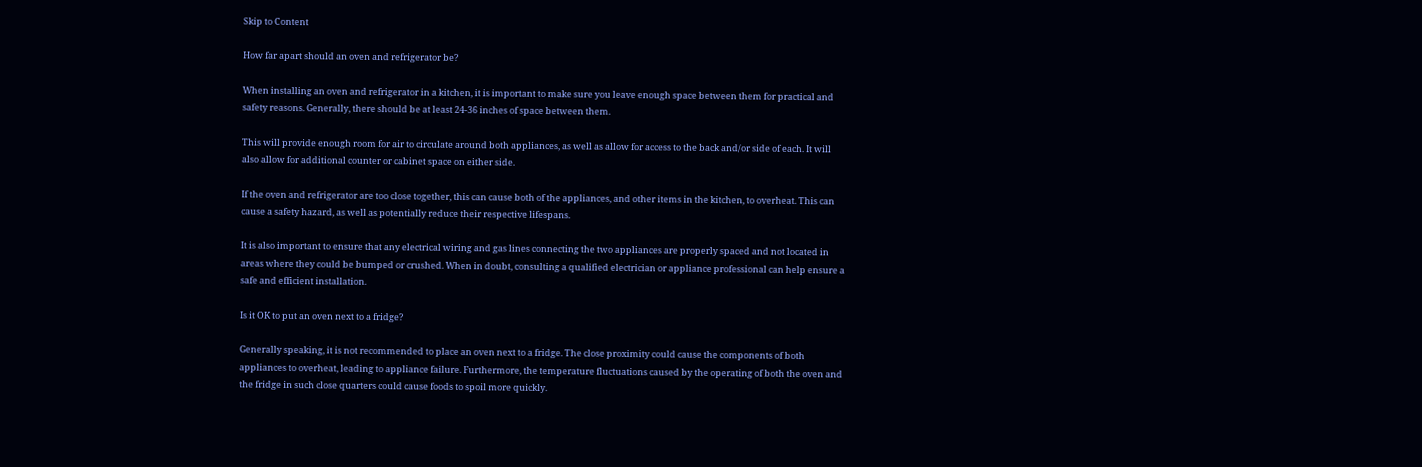Skip to Content

How far apart should an oven and refrigerator be?

When installing an oven and refrigerator in a kitchen, it is important to make sure you leave enough space between them for practical and safety reasons. Generally, there should be at least 24-36 inches of space between them.

This will provide enough room for air to circulate around both appliances, as well as allow for access to the back and/or side of each. It will also allow for additional counter or cabinet space on either side.

If the oven and refrigerator are too close together, this can cause both of the appliances, and other items in the kitchen, to overheat. This can cause a safety hazard, as well as potentially reduce their respective lifespans.

It is also important to ensure that any electrical wiring and gas lines connecting the two appliances are properly spaced and not located in areas where they could be bumped or crushed. When in doubt, consulting a qualified electrician or appliance professional can help ensure a safe and efficient installation.

Is it OK to put an oven next to a fridge?

Generally speaking, it is not recommended to place an oven next to a fridge. The close proximity could cause the components of both appliances to overheat, leading to appliance failure. Furthermore, the temperature fluctuations caused by the operating of both the oven and the fridge in such close quarters could cause foods to spoil more quickly.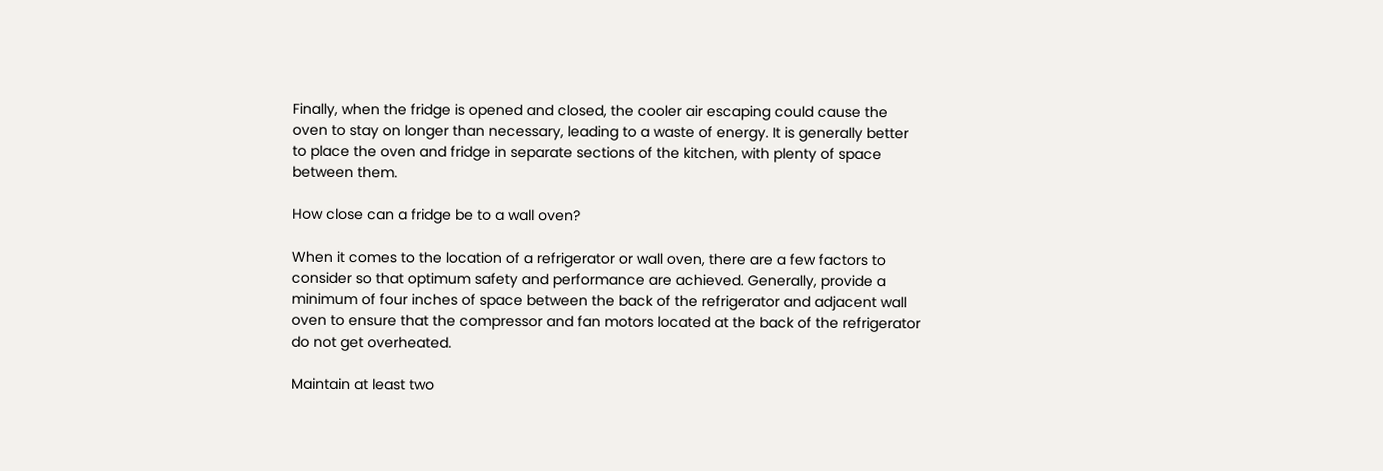Finally, when the fridge is opened and closed, the cooler air escaping could cause the oven to stay on longer than necessary, leading to a waste of energy. It is generally better to place the oven and fridge in separate sections of the kitchen, with plenty of space between them.

How close can a fridge be to a wall oven?

When it comes to the location of a refrigerator or wall oven, there are a few factors to consider so that optimum safety and performance are achieved. Generally, provide a minimum of four inches of space between the back of the refrigerator and adjacent wall oven to ensure that the compressor and fan motors located at the back of the refrigerator do not get overheated.

Maintain at least two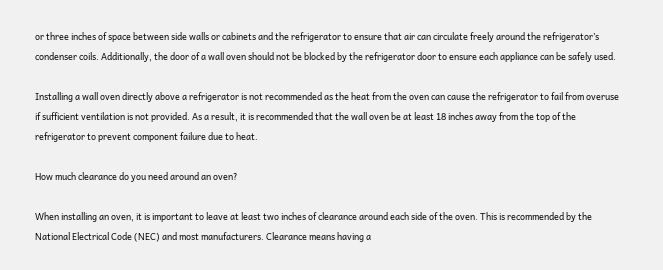or three inches of space between side walls or cabinets and the refrigerator to ensure that air can circulate freely around the refrigerator’s condenser coils. Additionally, the door of a wall oven should not be blocked by the refrigerator door to ensure each appliance can be safely used.

Installing a wall oven directly above a refrigerator is not recommended as the heat from the oven can cause the refrigerator to fail from overuse if sufficient ventilation is not provided. As a result, it is recommended that the wall oven be at least 18 inches away from the top of the refrigerator to prevent component failure due to heat.

How much clearance do you need around an oven?

When installing an oven, it is important to leave at least two inches of clearance around each side of the oven. This is recommended by the National Electrical Code (NEC) and most manufacturers. Clearance means having a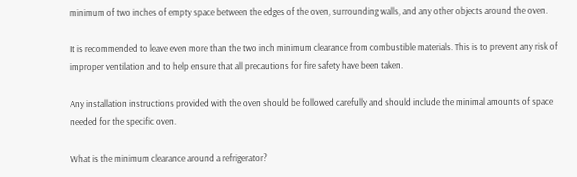minimum of two inches of empty space between the edges of the oven, surrounding walls, and any other objects around the oven.

It is recommended to leave even more than the two inch minimum clearance from combustible materials. This is to prevent any risk of improper ventilation and to help ensure that all precautions for fire safety have been taken.

Any installation instructions provided with the oven should be followed carefully and should include the minimal amounts of space needed for the specific oven.

What is the minimum clearance around a refrigerator?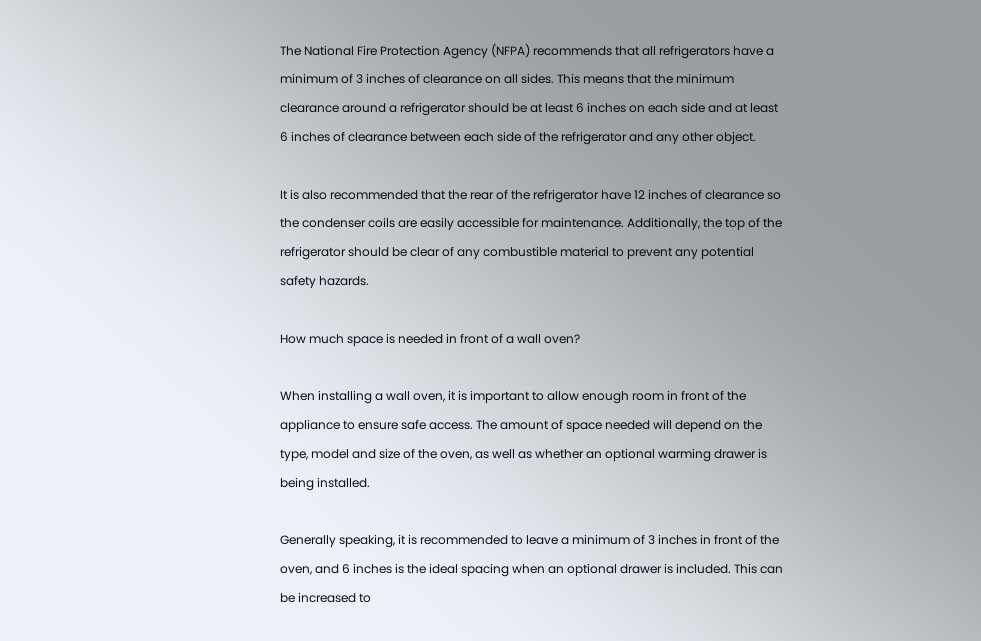The National Fire Protection Agency (NFPA) recommends that all refrigerators have a minimum of 3 inches of clearance on all sides. This means that the minimum clearance around a refrigerator should be at least 6 inches on each side and at least 6 inches of clearance between each side of the refrigerator and any other object.

It is also recommended that the rear of the refrigerator have 12 inches of clearance so the condenser coils are easily accessible for maintenance. Additionally, the top of the refrigerator should be clear of any combustible material to prevent any potential safety hazards.

How much space is needed in front of a wall oven?

When installing a wall oven, it is important to allow enough room in front of the appliance to ensure safe access. The amount of space needed will depend on the type, model and size of the oven, as well as whether an optional warming drawer is being installed.

Generally speaking, it is recommended to leave a minimum of 3 inches in front of the oven, and 6 inches is the ideal spacing when an optional drawer is included. This can be increased to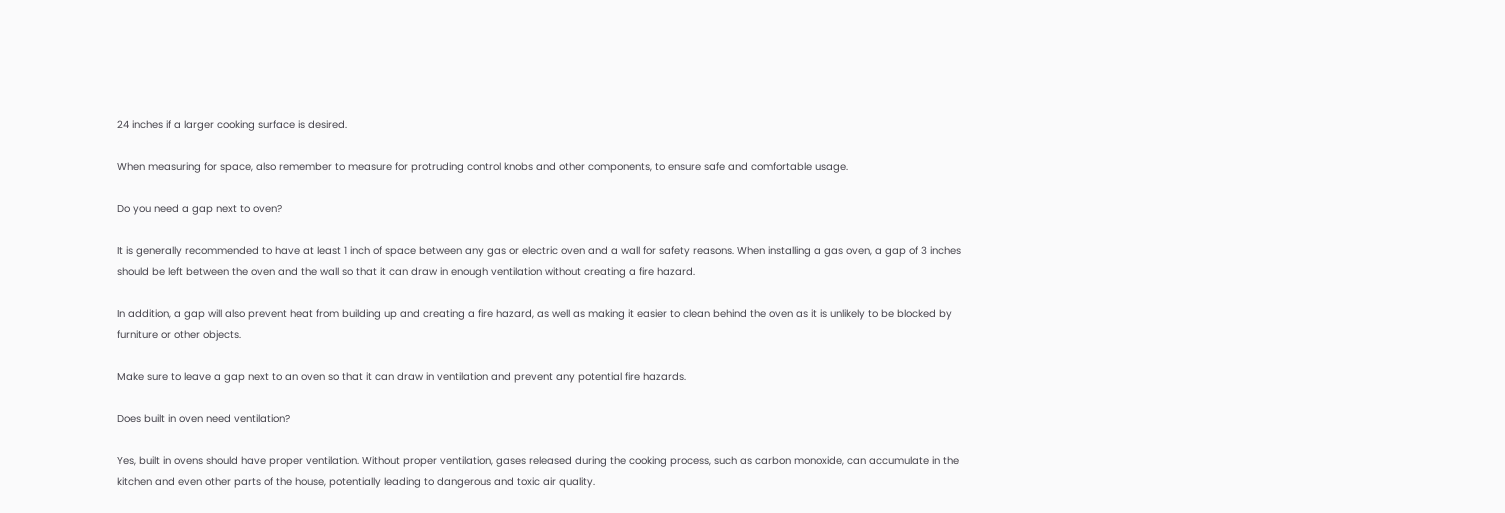24 inches if a larger cooking surface is desired.

When measuring for space, also remember to measure for protruding control knobs and other components, to ensure safe and comfortable usage.

Do you need a gap next to oven?

It is generally recommended to have at least 1 inch of space between any gas or electric oven and a wall for safety reasons. When installing a gas oven, a gap of 3 inches should be left between the oven and the wall so that it can draw in enough ventilation without creating a fire hazard.

In addition, a gap will also prevent heat from building up and creating a fire hazard, as well as making it easier to clean behind the oven as it is unlikely to be blocked by furniture or other objects.

Make sure to leave a gap next to an oven so that it can draw in ventilation and prevent any potential fire hazards.

Does built in oven need ventilation?

Yes, built in ovens should have proper ventilation. Without proper ventilation, gases released during the cooking process, such as carbon monoxide, can accumulate in the kitchen and even other parts of the house, potentially leading to dangerous and toxic air quality.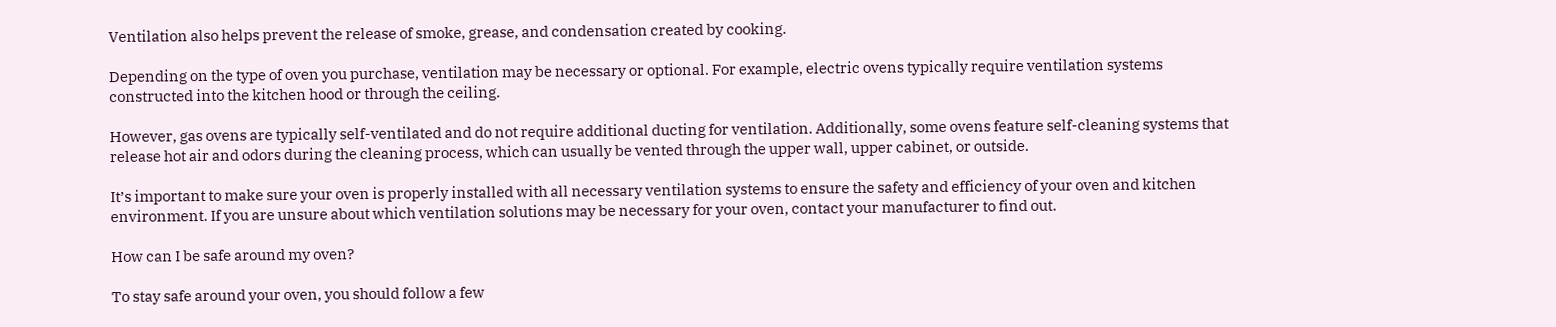Ventilation also helps prevent the release of smoke, grease, and condensation created by cooking.

Depending on the type of oven you purchase, ventilation may be necessary or optional. For example, electric ovens typically require ventilation systems constructed into the kitchen hood or through the ceiling.

However, gas ovens are typically self-ventilated and do not require additional ducting for ventilation. Additionally, some ovens feature self-cleaning systems that release hot air and odors during the cleaning process, which can usually be vented through the upper wall, upper cabinet, or outside.

It’s important to make sure your oven is properly installed with all necessary ventilation systems to ensure the safety and efficiency of your oven and kitchen environment. If you are unsure about which ventilation solutions may be necessary for your oven, contact your manufacturer to find out.

How can I be safe around my oven?

To stay safe around your oven, you should follow a few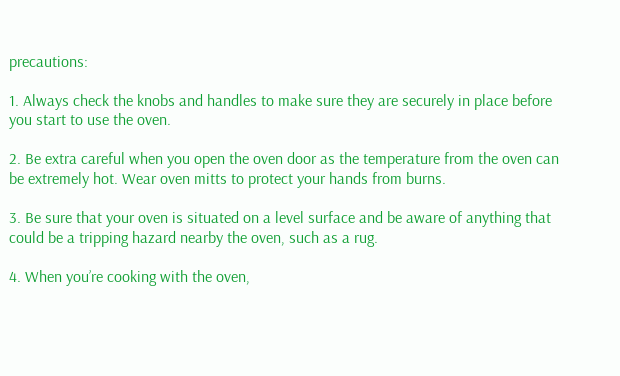precautions:

1. Always check the knobs and handles to make sure they are securely in place before you start to use the oven.

2. Be extra careful when you open the oven door as the temperature from the oven can be extremely hot. Wear oven mitts to protect your hands from burns.

3. Be sure that your oven is situated on a level surface and be aware of anything that could be a tripping hazard nearby the oven, such as a rug.

4. When you’re cooking with the oven,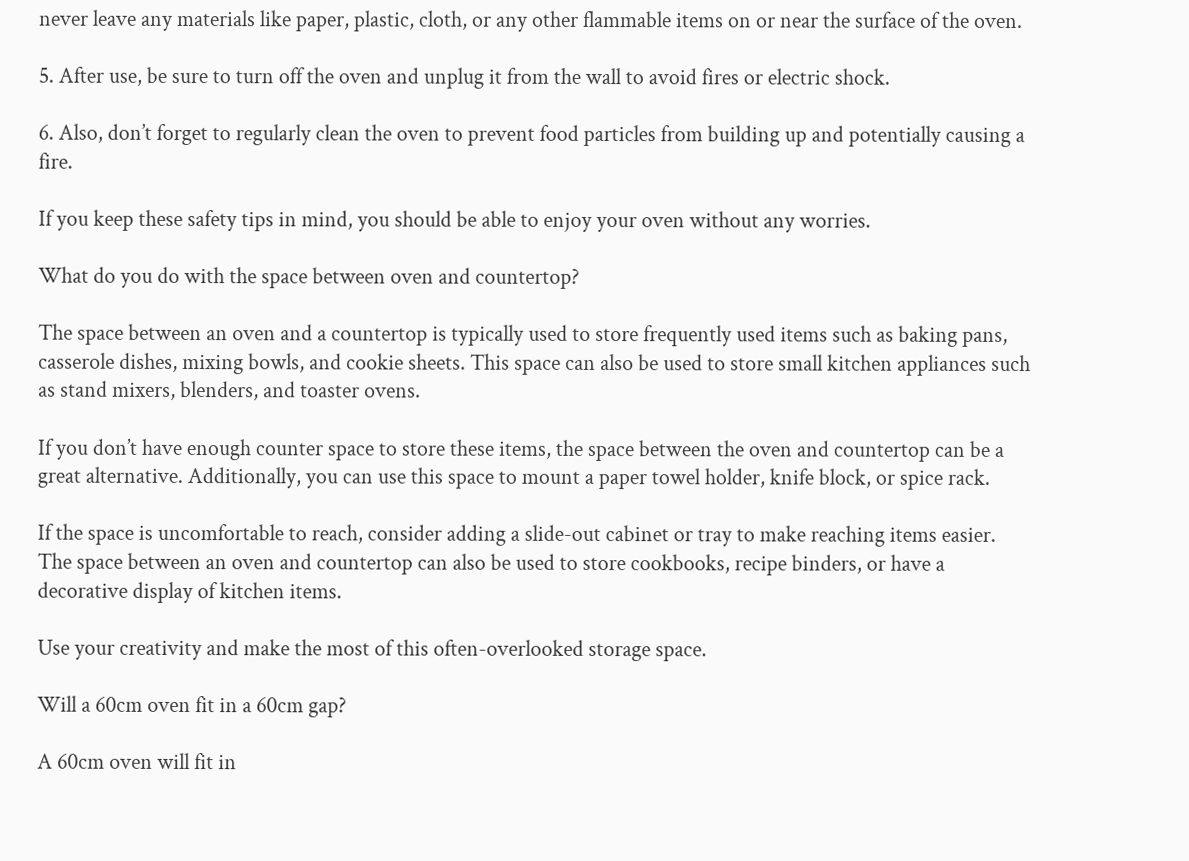never leave any materials like paper, plastic, cloth, or any other flammable items on or near the surface of the oven.

5. After use, be sure to turn off the oven and unplug it from the wall to avoid fires or electric shock.

6. Also, don’t forget to regularly clean the oven to prevent food particles from building up and potentially causing a fire.

If you keep these safety tips in mind, you should be able to enjoy your oven without any worries.

What do you do with the space between oven and countertop?

The space between an oven and a countertop is typically used to store frequently used items such as baking pans, casserole dishes, mixing bowls, and cookie sheets. This space can also be used to store small kitchen appliances such as stand mixers, blenders, and toaster ovens.

If you don’t have enough counter space to store these items, the space between the oven and countertop can be a great alternative. Additionally, you can use this space to mount a paper towel holder, knife block, or spice rack.

If the space is uncomfortable to reach, consider adding a slide-out cabinet or tray to make reaching items easier. The space between an oven and countertop can also be used to store cookbooks, recipe binders, or have a decorative display of kitchen items.

Use your creativity and make the most of this often-overlooked storage space.

Will a 60cm oven fit in a 60cm gap?

A 60cm oven will fit in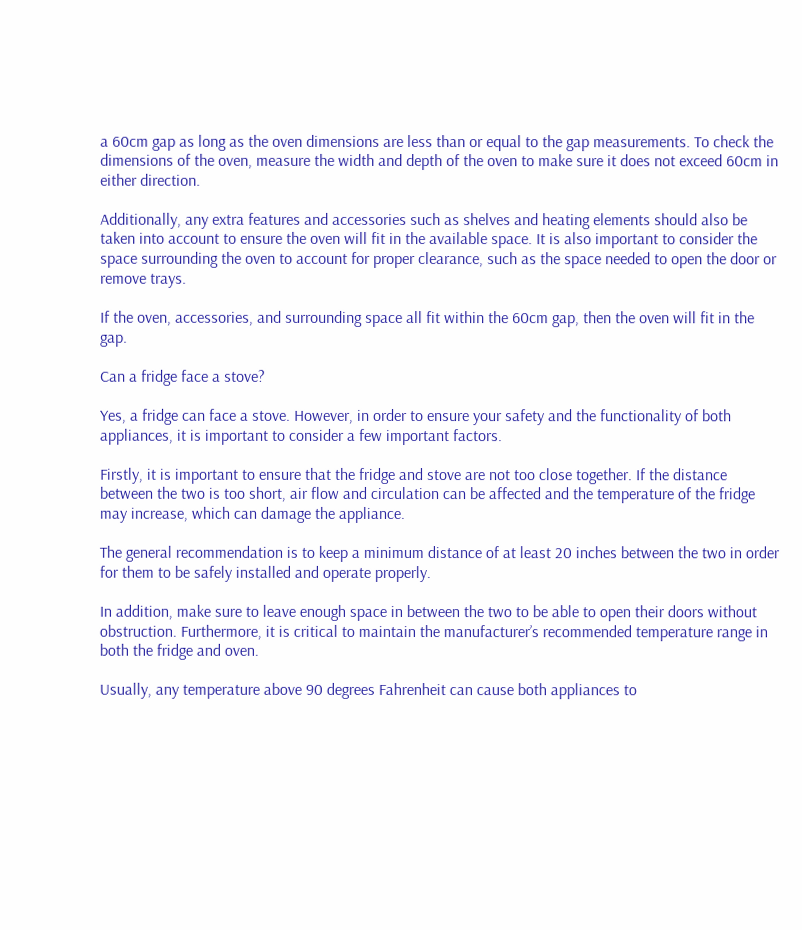a 60cm gap as long as the oven dimensions are less than or equal to the gap measurements. To check the dimensions of the oven, measure the width and depth of the oven to make sure it does not exceed 60cm in either direction.

Additionally, any extra features and accessories such as shelves and heating elements should also be taken into account to ensure the oven will fit in the available space. It is also important to consider the space surrounding the oven to account for proper clearance, such as the space needed to open the door or remove trays.

If the oven, accessories, and surrounding space all fit within the 60cm gap, then the oven will fit in the gap.

Can a fridge face a stove?

Yes, a fridge can face a stove. However, in order to ensure your safety and the functionality of both appliances, it is important to consider a few important factors.

Firstly, it is important to ensure that the fridge and stove are not too close together. If the distance between the two is too short, air flow and circulation can be affected and the temperature of the fridge may increase, which can damage the appliance.

The general recommendation is to keep a minimum distance of at least 20 inches between the two in order for them to be safely installed and operate properly.

In addition, make sure to leave enough space in between the two to be able to open their doors without obstruction. Furthermore, it is critical to maintain the manufacturer’s recommended temperature range in both the fridge and oven.

Usually, any temperature above 90 degrees Fahrenheit can cause both appliances to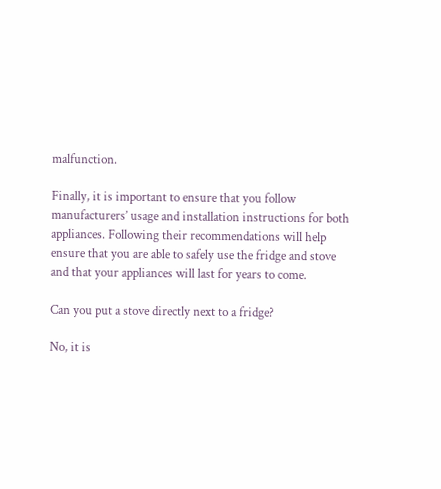malfunction.

Finally, it is important to ensure that you follow manufacturers’ usage and installation instructions for both appliances. Following their recommendations will help ensure that you are able to safely use the fridge and stove and that your appliances will last for years to come.

Can you put a stove directly next to a fridge?

No, it is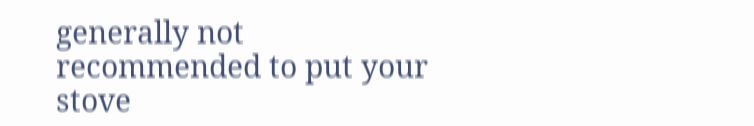generally not recommended to put your stove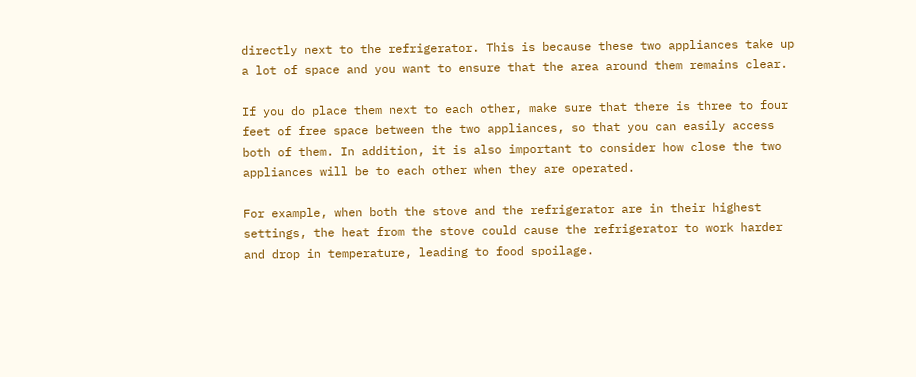directly next to the refrigerator. This is because these two appliances take up a lot of space and you want to ensure that the area around them remains clear.

If you do place them next to each other, make sure that there is three to four feet of free space between the two appliances, so that you can easily access both of them. In addition, it is also important to consider how close the two appliances will be to each other when they are operated.

For example, when both the stove and the refrigerator are in their highest settings, the heat from the stove could cause the refrigerator to work harder and drop in temperature, leading to food spoilage.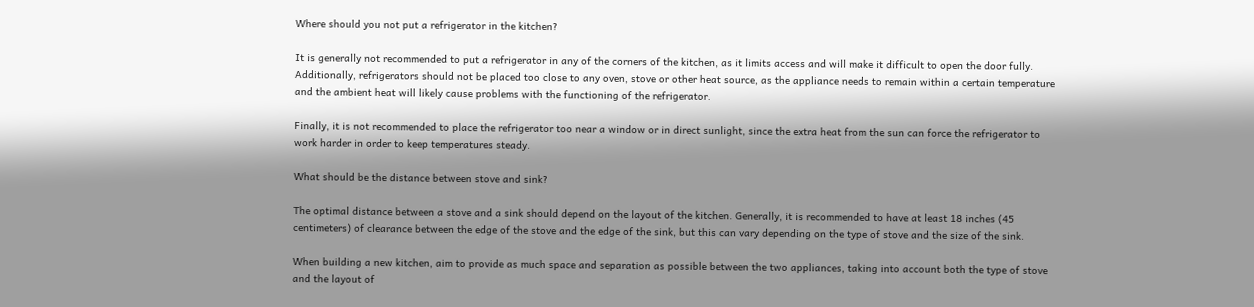Where should you not put a refrigerator in the kitchen?

It is generally not recommended to put a refrigerator in any of the corners of the kitchen, as it limits access and will make it difficult to open the door fully. Additionally, refrigerators should not be placed too close to any oven, stove or other heat source, as the appliance needs to remain within a certain temperature and the ambient heat will likely cause problems with the functioning of the refrigerator.

Finally, it is not recommended to place the refrigerator too near a window or in direct sunlight, since the extra heat from the sun can force the refrigerator to work harder in order to keep temperatures steady.

What should be the distance between stove and sink?

The optimal distance between a stove and a sink should depend on the layout of the kitchen. Generally, it is recommended to have at least 18 inches (45 centimeters) of clearance between the edge of the stove and the edge of the sink, but this can vary depending on the type of stove and the size of the sink.

When building a new kitchen, aim to provide as much space and separation as possible between the two appliances, taking into account both the type of stove and the layout of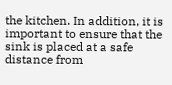the kitchen. In addition, it is important to ensure that the sink is placed at a safe distance from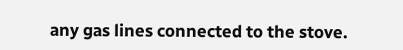any gas lines connected to the stove.